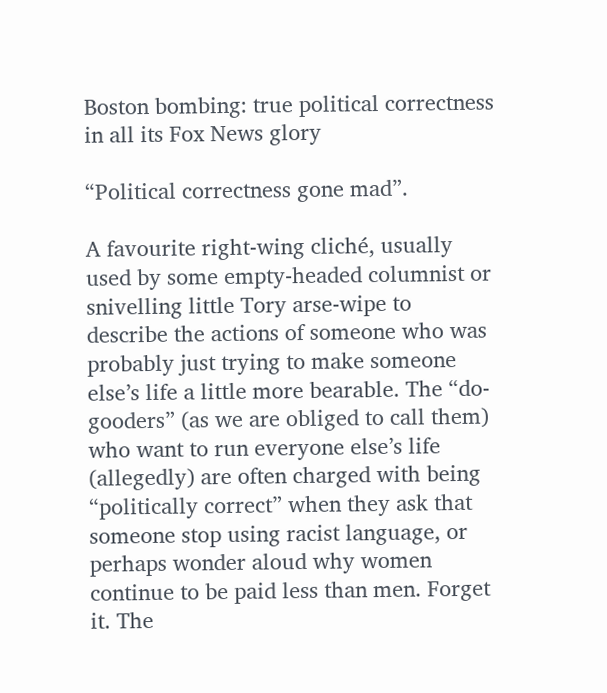Boston bombing: true political correctness in all its Fox News glory

“Political correctness gone mad”.

A favourite right-wing cliché, usually used by some empty-headed columnist or snivelling little Tory arse-wipe to describe the actions of someone who was probably just trying to make someone else’s life a little more bearable. The “do-gooders” (as we are obliged to call them) who want to run everyone else’s life (allegedly) are often charged with being “politically correct” when they ask that someone stop using racist language, or perhaps wonder aloud why women continue to be paid less than men. Forget it. The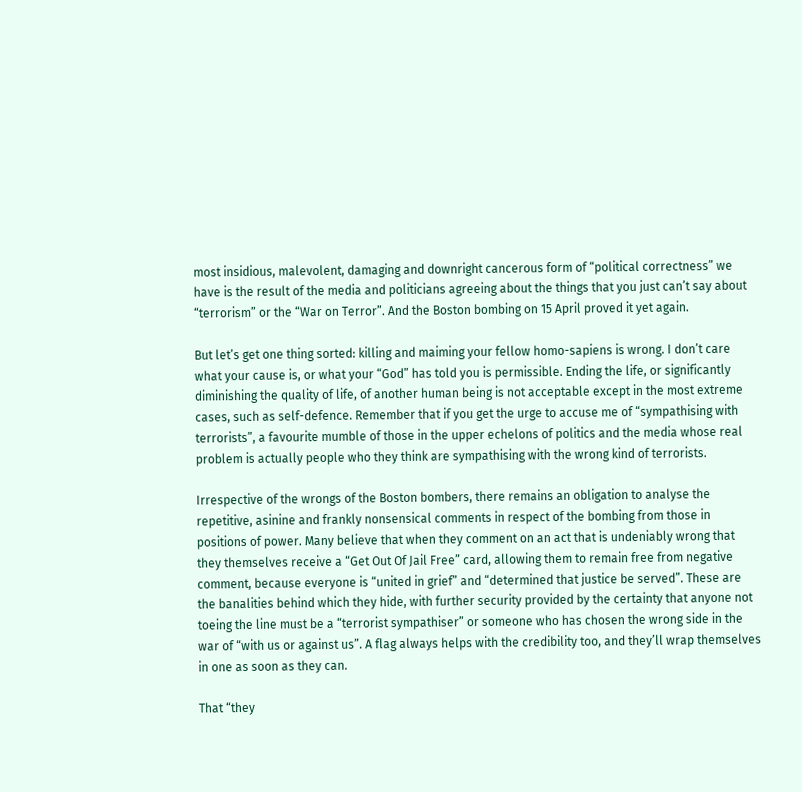most insidious, malevolent, damaging and downright cancerous form of “political correctness” we have is the result of the media and politicians agreeing about the things that you just can’t say about “terrorism” or the “War on Terror”. And the Boston bombing on 15 April proved it yet again.

But let’s get one thing sorted: killing and maiming your fellow homo-sapiens is wrong. I don’t care what your cause is, or what your “God” has told you is permissible. Ending the life, or significantly diminishing the quality of life, of another human being is not acceptable except in the most extreme cases, such as self-defence. Remember that if you get the urge to accuse me of “sympathising with terrorists”, a favourite mumble of those in the upper echelons of politics and the media whose real problem is actually people who they think are sympathising with the wrong kind of terrorists.

Irrespective of the wrongs of the Boston bombers, there remains an obligation to analyse the repetitive, asinine and frankly nonsensical comments in respect of the bombing from those in positions of power. Many believe that when they comment on an act that is undeniably wrong that they themselves receive a “Get Out Of Jail Free” card, allowing them to remain free from negative comment, because everyone is “united in grief” and “determined that justice be served”. These are the banalities behind which they hide, with further security provided by the certainty that anyone not toeing the line must be a “terrorist sympathiser” or someone who has chosen the wrong side in the war of “with us or against us”. A flag always helps with the credibility too, and they’ll wrap themselves in one as soon as they can.

That “they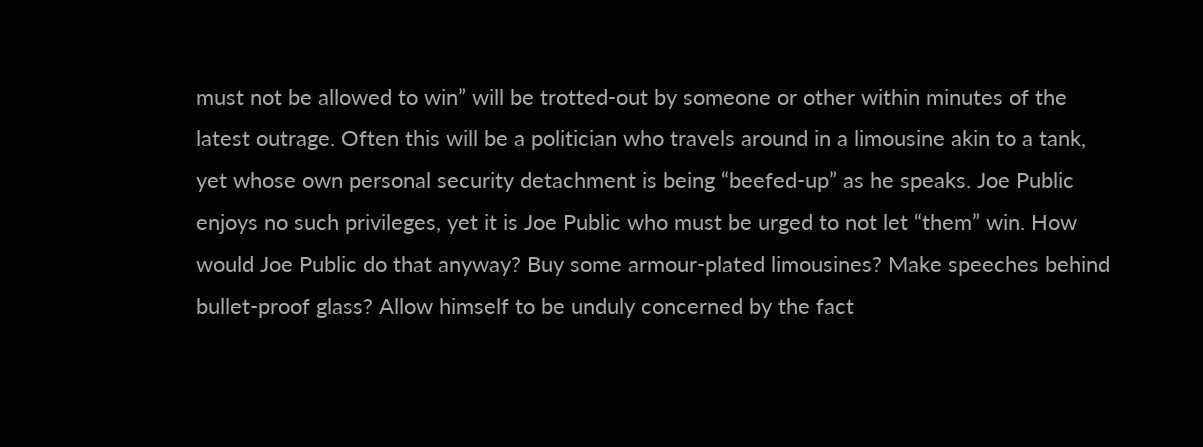must not be allowed to win” will be trotted-out by someone or other within minutes of the latest outrage. Often this will be a politician who travels around in a limousine akin to a tank, yet whose own personal security detachment is being “beefed-up” as he speaks. Joe Public enjoys no such privileges, yet it is Joe Public who must be urged to not let “them” win. How would Joe Public do that anyway? Buy some armour-plated limousines? Make speeches behind bullet-proof glass? Allow himself to be unduly concerned by the fact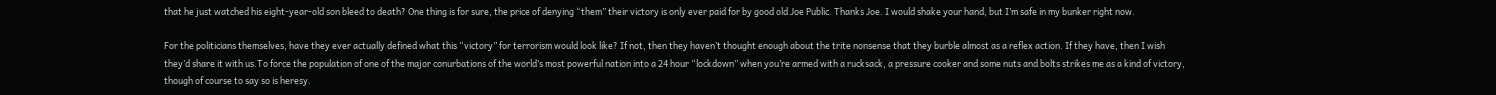that he just watched his eight-year-old son bleed to death? One thing is for sure, the price of denying “them” their victory is only ever paid for by good old Joe Public. Thanks Joe. I would shake your hand, but I’m safe in my bunker right now.

For the politicians themselves, have they ever actually defined what this “victory” for terrorism would look like? If not, then they haven’t thought enough about the trite nonsense that they burble almost as a reflex action. If they have, then I wish they’d share it with us.To force the population of one of the major conurbations of the world’s most powerful nation into a 24 hour “lockdown” when you’re armed with a rucksack, a pressure cooker and some nuts and bolts strikes me as a kind of victory, though of course to say so is heresy.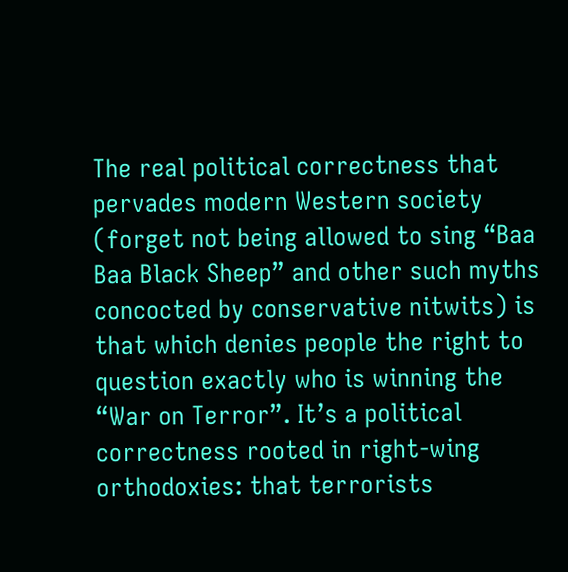The real political correctness that pervades modern Western society (forget not being allowed to sing “Baa Baa Black Sheep” and other such myths concocted by conservative nitwits) is that which denies people the right to question exactly who is winning the “War on Terror”. It’s a political correctness rooted in right-wing orthodoxies: that terrorists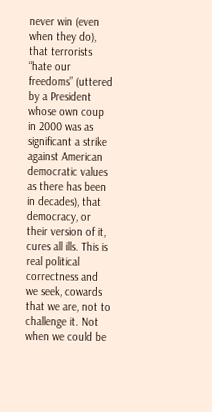never win (even when they do), that terrorists “hate our freedoms” (uttered by a President whose own coup in 2000 was as significant a strike against American democratic values as there has been in decades), that democracy, or their version of it, cures all ills. This is real political correctness and we seek, cowards that we are, not to challenge it. Not when we could be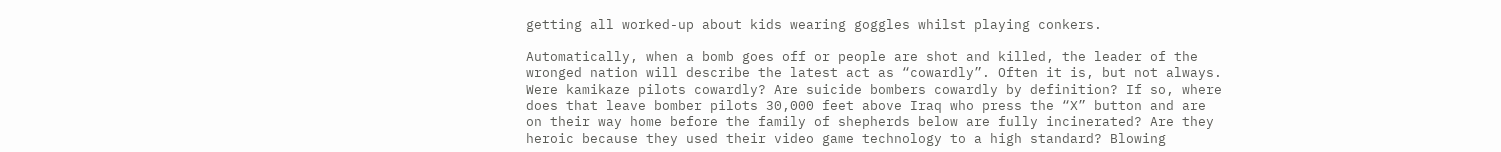getting all worked-up about kids wearing goggles whilst playing conkers.

Automatically, when a bomb goes off or people are shot and killed, the leader of the wronged nation will describe the latest act as “cowardly”. Often it is, but not always. Were kamikaze pilots cowardly? Are suicide bombers cowardly by definition? If so, where does that leave bomber pilots 30,000 feet above Iraq who press the “X” button and are on their way home before the family of shepherds below are fully incinerated? Are they heroic because they used their video game technology to a high standard? Blowing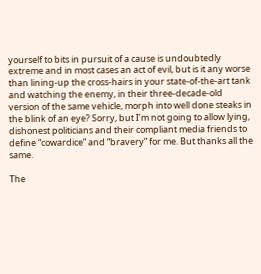yourself to bits in pursuit of a cause is undoubtedly extreme and in most cases an act of evil, but is it any worse than lining-up the cross-hairs in your state-of-the-art tank and watching the enemy, in their three-decade-old version of the same vehicle, morph into well done steaks in the blink of an eye? Sorry, but I’m not going to allow lying, dishonest politicians and their compliant media friends to define “cowardice” and “bravery” for me. But thanks all the same.

The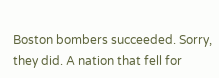Boston bombers succeeded. Sorry, they did. A nation that fell for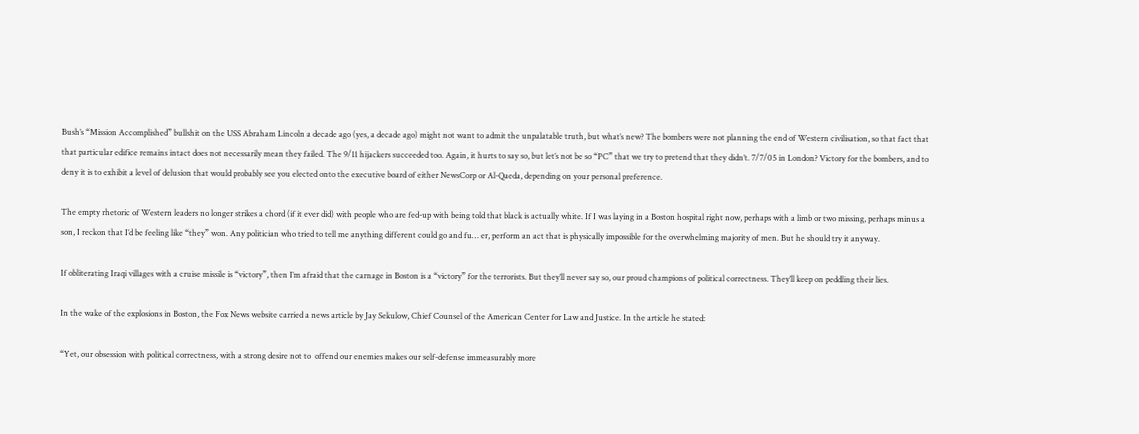Bush’s “Mission Accomplished” bullshit on the USS Abraham Lincoln a decade ago (yes, a decade ago) might not want to admit the unpalatable truth, but what’s new? The bombers were not planning the end of Western civilisation, so that fact that that particular edifice remains intact does not necessarily mean they failed. The 9/11 hijackers succeeded too. Again, it hurts to say so, but let’s not be so “PC” that we try to pretend that they didn’t. 7/7/05 in London? Victory for the bombers, and to deny it is to exhibit a level of delusion that would probably see you elected onto the executive board of either NewsCorp or Al-Qaeda, depending on your personal preference.

The empty rhetoric of Western leaders no longer strikes a chord (if it ever did) with people who are fed-up with being told that black is actually white. If I was laying in a Boston hospital right now, perhaps with a limb or two missing, perhaps minus a son, I reckon that I’d be feeling like “they” won. Any politician who tried to tell me anything different could go and fu… er, perform an act that is physically impossible for the overwhelming majority of men. But he should try it anyway.

If obliterating Iraqi villages with a cruise missile is “victory”, then I’m afraid that the carnage in Boston is a “victory” for the terrorists. But they’ll never say so, our proud champions of political correctness. They’ll keep on peddling their lies.

In the wake of the explosions in Boston, the Fox News website carried a news article by Jay Sekulow, Chief Counsel of the American Center for Law and Justice. In the article he stated:

“Yet, our obsession with political correctness, with a strong desire not to  offend our enemies makes our self-defense immeasurably more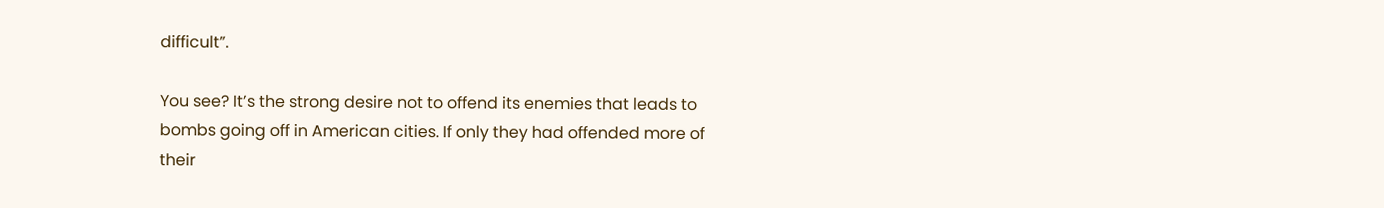difficult”.

You see? It’s the strong desire not to offend its enemies that leads to bombs going off in American cities. If only they had offended more of their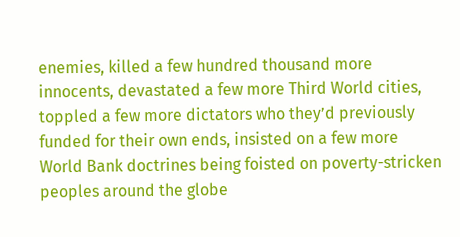enemies, killed a few hundred thousand more innocents, devastated a few more Third World cities, toppled a few more dictators who they’d previously funded for their own ends, insisted on a few more World Bank doctrines being foisted on poverty-stricken peoples around the globe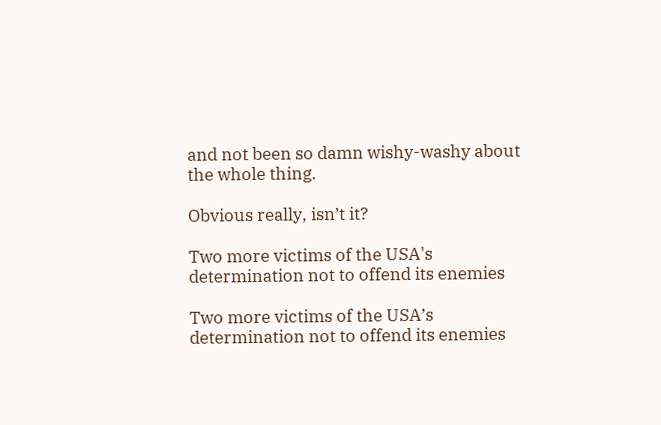and not been so damn wishy-washy about the whole thing.

Obvious really, isn’t it?

Two more victims of the USA's determination not to offend its enemies

Two more victims of the USA’s determination not to offend its enemies